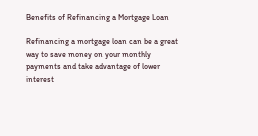Benefits of Refinancing a Mortgage Loan

Refinancing a mortgage loan can be a great way to save money on your monthly payments and take advantage of lower interest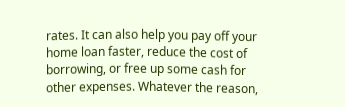rates. It can also help you pay off your home loan faster, reduce the cost of borrowing, or free up some cash for other expenses. Whatever the reason,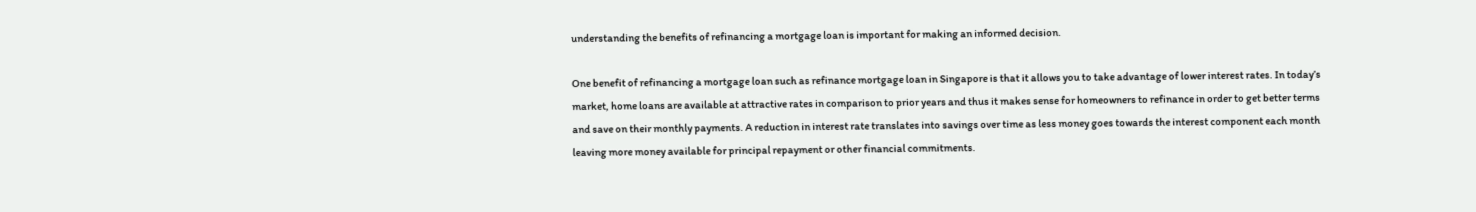understanding the benefits of refinancing a mortgage loan is important for making an informed decision.

One benefit of refinancing a mortgage loan such as refinance mortgage loan in Singapore is that it allows you to take advantage of lower interest rates. In today’s market, home loans are available at attractive rates in comparison to prior years and thus it makes sense for homeowners to refinance in order to get better terms and save on their monthly payments. A reduction in interest rate translates into savings over time as less money goes towards the interest component each month leaving more money available for principal repayment or other financial commitments.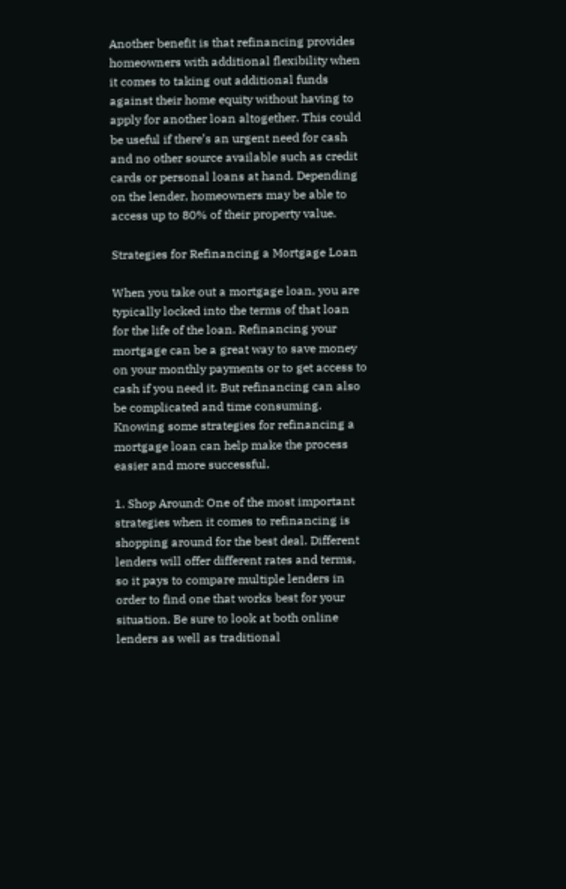Another benefit is that refinancing provides homeowners with additional flexibility when it comes to taking out additional funds against their home equity without having to apply for another loan altogether. This could be useful if there’s an urgent need for cash and no other source available such as credit cards or personal loans at hand. Depending on the lender, homeowners may be able to access up to 80% of their property value.

Strategies for Refinancing a Mortgage Loan

When you take out a mortgage loan, you are typically locked into the terms of that loan for the life of the loan. Refinancing your mortgage can be a great way to save money on your monthly payments or to get access to cash if you need it. But refinancing can also be complicated and time consuming. Knowing some strategies for refinancing a mortgage loan can help make the process easier and more successful.

1. Shop Around: One of the most important strategies when it comes to refinancing is shopping around for the best deal. Different lenders will offer different rates and terms, so it pays to compare multiple lenders in order to find one that works best for your situation. Be sure to look at both online lenders as well as traditional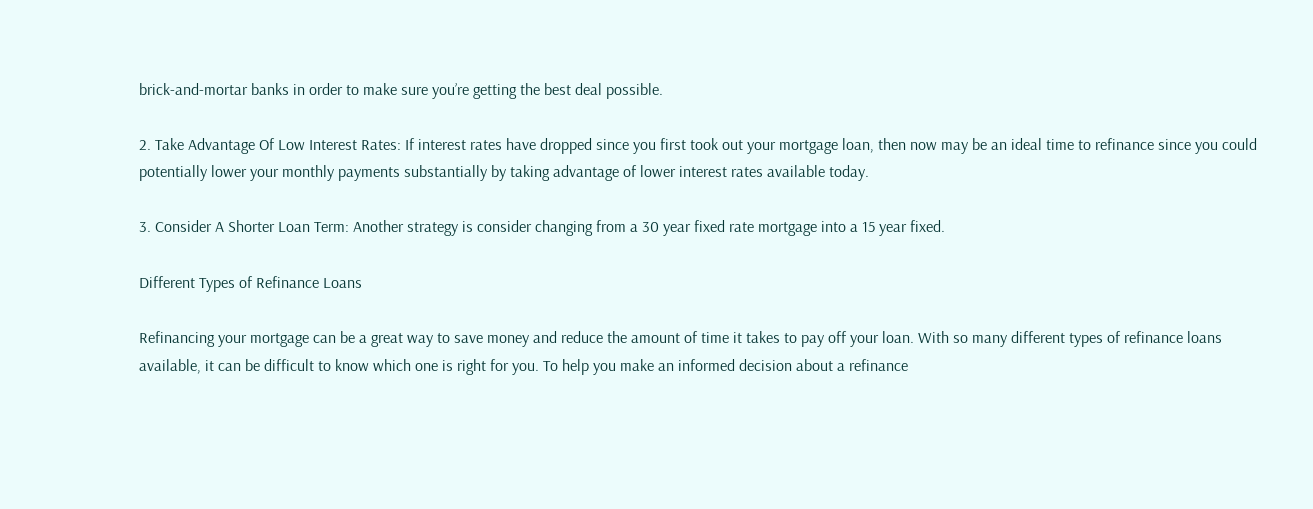brick-and-mortar banks in order to make sure you’re getting the best deal possible.

2. Take Advantage Of Low Interest Rates: If interest rates have dropped since you first took out your mortgage loan, then now may be an ideal time to refinance since you could potentially lower your monthly payments substantially by taking advantage of lower interest rates available today.

3. Consider A Shorter Loan Term: Another strategy is consider changing from a 30 year fixed rate mortgage into a 15 year fixed.

Different Types of Refinance Loans

Refinancing your mortgage can be a great way to save money and reduce the amount of time it takes to pay off your loan. With so many different types of refinance loans available, it can be difficult to know which one is right for you. To help you make an informed decision about a refinance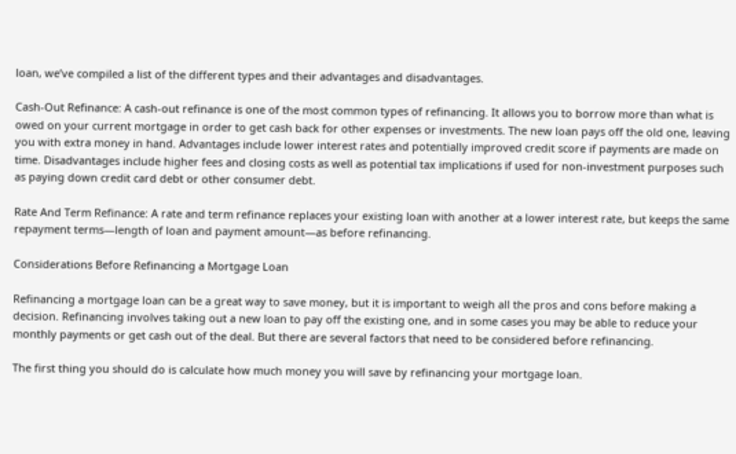loan, we’ve compiled a list of the different types and their advantages and disadvantages.

Cash-Out Refinance: A cash-out refinance is one of the most common types of refinancing. It allows you to borrow more than what is owed on your current mortgage in order to get cash back for other expenses or investments. The new loan pays off the old one, leaving you with extra money in hand. Advantages include lower interest rates and potentially improved credit score if payments are made on time. Disadvantages include higher fees and closing costs as well as potential tax implications if used for non-investment purposes such as paying down credit card debt or other consumer debt.

Rate And Term Refinance: A rate and term refinance replaces your existing loan with another at a lower interest rate, but keeps the same repayment terms—length of loan and payment amount—as before refinancing.

Considerations Before Refinancing a Mortgage Loan

Refinancing a mortgage loan can be a great way to save money, but it is important to weigh all the pros and cons before making a decision. Refinancing involves taking out a new loan to pay off the existing one, and in some cases you may be able to reduce your monthly payments or get cash out of the deal. But there are several factors that need to be considered before refinancing.

The first thing you should do is calculate how much money you will save by refinancing your mortgage loan.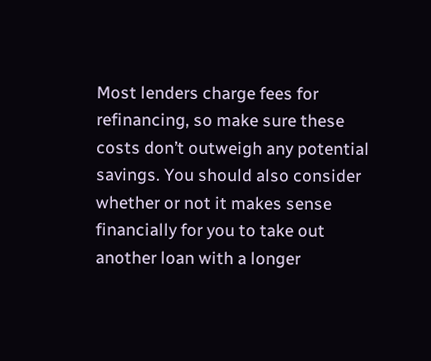Most lenders charge fees for refinancing, so make sure these costs don’t outweigh any potential savings. You should also consider whether or not it makes sense financially for you to take out another loan with a longer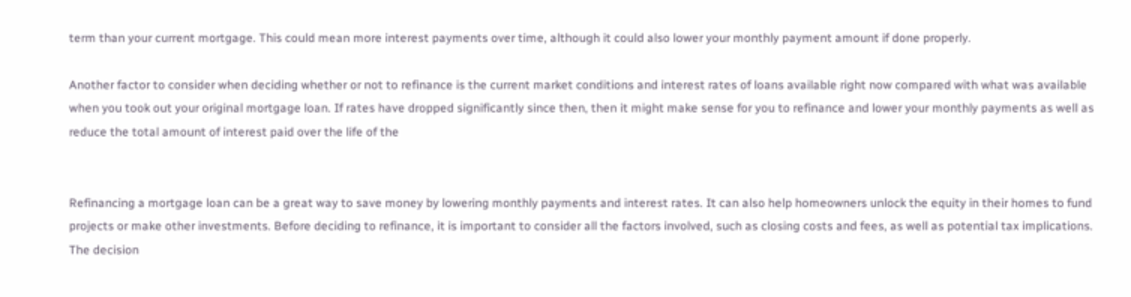term than your current mortgage. This could mean more interest payments over time, although it could also lower your monthly payment amount if done properly.

Another factor to consider when deciding whether or not to refinance is the current market conditions and interest rates of loans available right now compared with what was available when you took out your original mortgage loan. If rates have dropped significantly since then, then it might make sense for you to refinance and lower your monthly payments as well as reduce the total amount of interest paid over the life of the


Refinancing a mortgage loan can be a great way to save money by lowering monthly payments and interest rates. It can also help homeowners unlock the equity in their homes to fund projects or make other investments. Before deciding to refinance, it is important to consider all the factors involved, such as closing costs and fees, as well as potential tax implications. The decision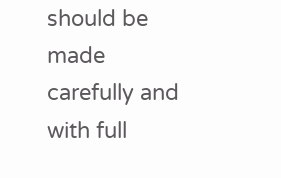should be made carefully and with full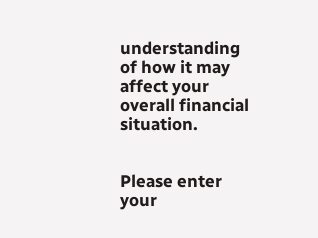understanding of how it may affect your overall financial situation.


Please enter your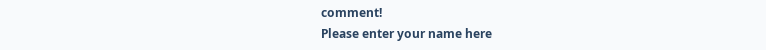comment!
Please enter your name here